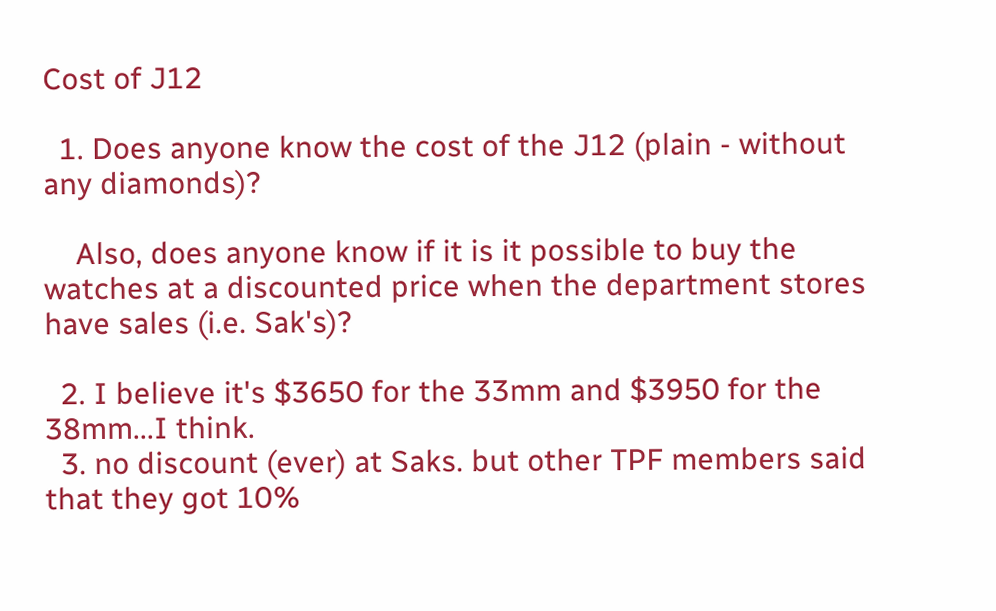Cost of J12

  1. Does anyone know the cost of the J12 (plain - without any diamonds)?

    Also, does anyone know if it is it possible to buy the watches at a discounted price when the department stores have sales (i.e. Sak's)?

  2. I believe it's $3650 for the 33mm and $3950 for the 38mm...I think.
  3. no discount (ever) at Saks. but other TPF members said that they got 10%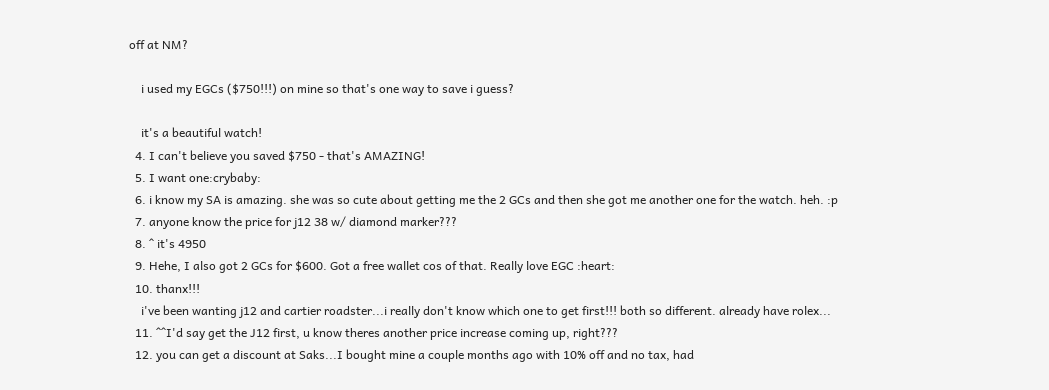off at NM?

    i used my EGCs ($750!!!) on mine so that's one way to save i guess?

    it's a beautiful watch!
  4. I can't believe you saved $750 - that's AMAZING!
  5. I want one:crybaby:
  6. i know my SA is amazing. she was so cute about getting me the 2 GCs and then she got me another one for the watch. heh. :p
  7. anyone know the price for j12 38 w/ diamond marker???
  8. ^ it's 4950
  9. Hehe, I also got 2 GCs for $600. Got a free wallet cos of that. Really love EGC :heart:
  10. thanx!!!
    i've been wanting j12 and cartier roadster...i really don't know which one to get first!!! both so different. already have rolex...
  11. ^^I'd say get the J12 first, u know theres another price increase coming up, right???
  12. you can get a discount at Saks...I bought mine a couple months ago with 10% off and no tax, had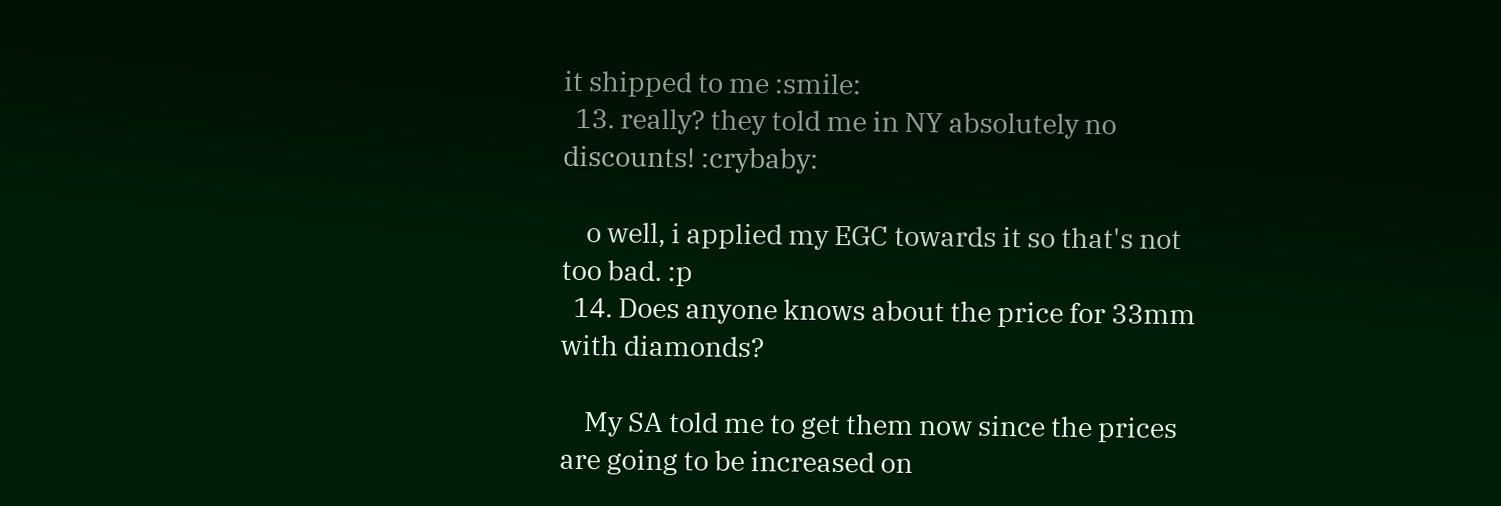it shipped to me :smile:
  13. really? they told me in NY absolutely no discounts! :crybaby:

    o well, i applied my EGC towards it so that's not too bad. :p
  14. Does anyone knows about the price for 33mm with diamonds?

    My SA told me to get them now since the prices are going to be increased on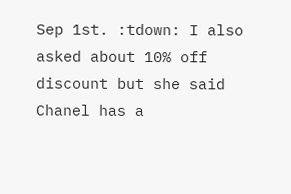Sep 1st. :tdown: I also asked about 10% off discount but she said Chanel has a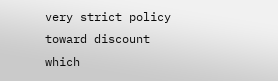very strict policy toward discount which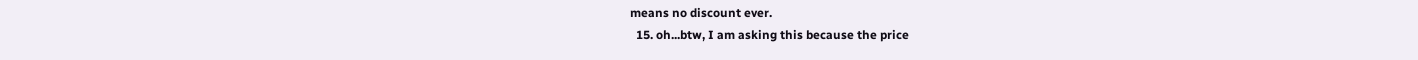means no discount ever.
  15. oh...btw, I am asking this because the price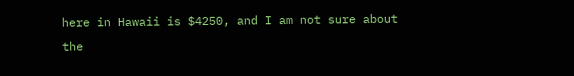here in Hawaii is $4250, and I am not sure about the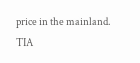price in the mainland. TIA